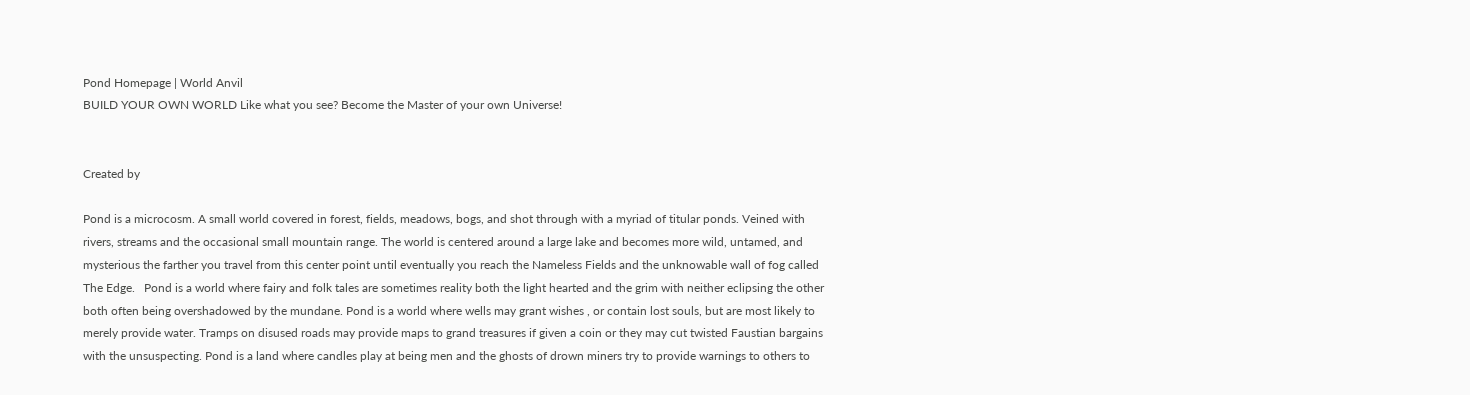Pond Homepage | World Anvil
BUILD YOUR OWN WORLD Like what you see? Become the Master of your own Universe!


Created by

Pond is a microcosm. A small world covered in forest, fields, meadows, bogs, and shot through with a myriad of titular ponds. Veined with rivers, streams and the occasional small mountain range. The world is centered around a large lake and becomes more wild, untamed, and mysterious the farther you travel from this center point until eventually you reach the Nameless Fields and the unknowable wall of fog called The Edge.   Pond is a world where fairy and folk tales are sometimes reality both the light hearted and the grim with neither eclipsing the other both often being overshadowed by the mundane. Pond is a world where wells may grant wishes , or contain lost souls, but are most likely to merely provide water. Tramps on disused roads may provide maps to grand treasures if given a coin or they may cut twisted Faustian bargains with the unsuspecting. Pond is a land where candles play at being men and the ghosts of drown miners try to provide warnings to others to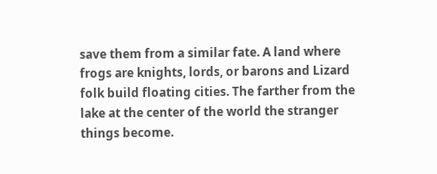save them from a similar fate. A land where frogs are knights, lords, or barons and Lizard folk build floating cities. The farther from the lake at the center of the world the stranger things become.